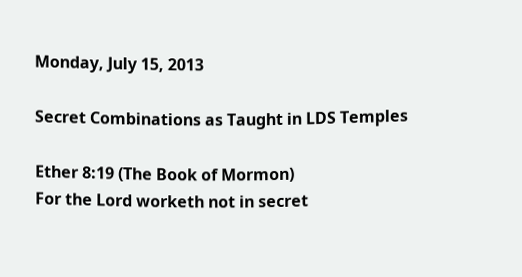Monday, July 15, 2013

Secret Combinations as Taught in LDS Temples

Ether 8:19 (The Book of Mormon)
For the Lord worketh not in secret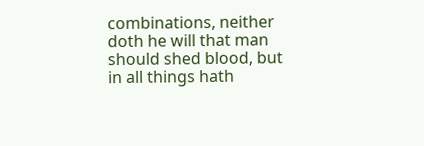combinations, neither doth he will that man should shed blood, but in all things hath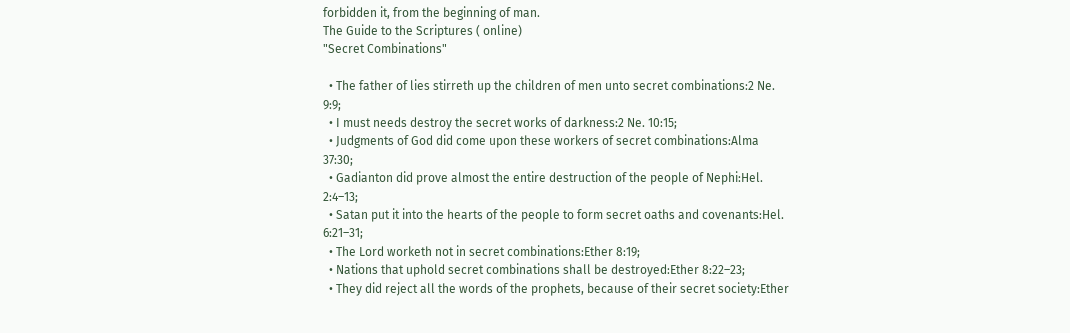forbidden it, from the beginning of man.
The Guide to the Scriptures ( online)
"Secret Combinations"

  • The father of lies stirreth up the children of men unto secret combinations:2 Ne. 9:9;
  • I must needs destroy the secret works of darkness:2 Ne. 10:15;
  • Judgments of God did come upon these workers of secret combinations:Alma 37:30;
  • Gadianton did prove almost the entire destruction of the people of Nephi:Hel. 2:4–13;
  • Satan put it into the hearts of the people to form secret oaths and covenants:Hel. 6:21–31;
  • The Lord worketh not in secret combinations:Ether 8:19;
  • Nations that uphold secret combinations shall be destroyed:Ether 8:22–23;
  • They did reject all the words of the prophets, because of their secret society:Ether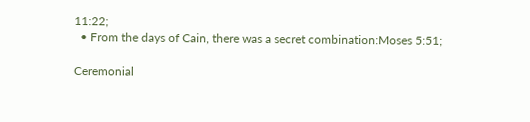11:22;
  • From the days of Cain, there was a secret combination:Moses 5:51;

Ceremonial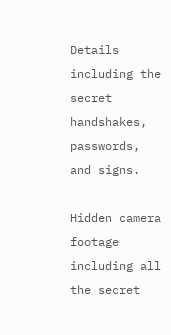Details including the secret handshakes, passwords, and signs.

Hidden camera footage including all the secret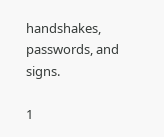handshakes, passwords, and signs.

1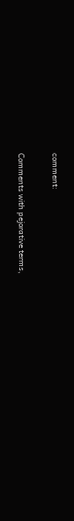comment:

Comments with pejorative terms,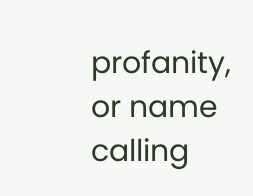profanity, or name calling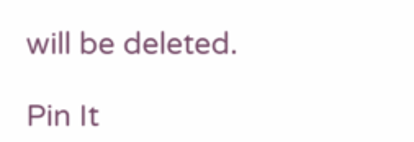will be deleted.

Pin It